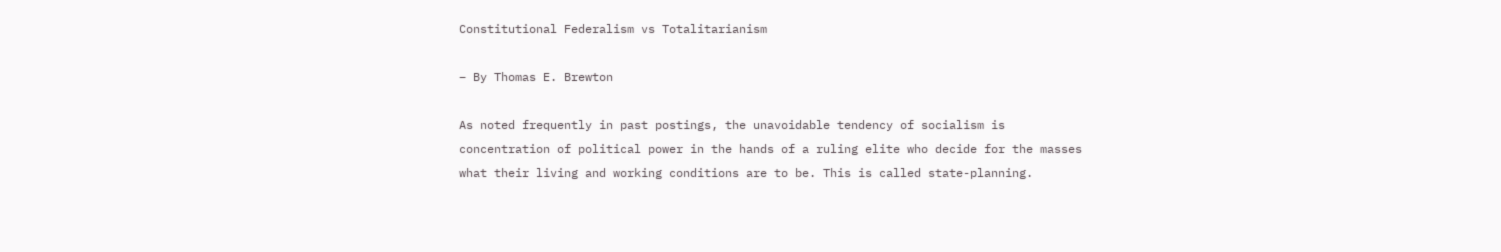Constitutional Federalism vs Totalitarianism

– By Thomas E. Brewton

As noted frequently in past postings, the unavoidable tendency of socialism is concentration of political power in the hands of a ruling elite who decide for the masses what their living and working conditions are to be. This is called state-planning.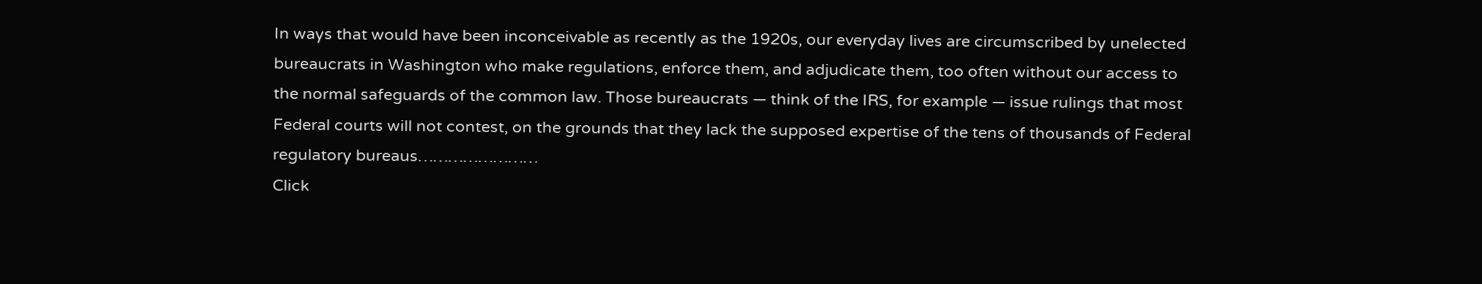In ways that would have been inconceivable as recently as the 1920s, our everyday lives are circumscribed by unelected bureaucrats in Washington who make regulations, enforce them, and adjudicate them, too often without our access to the normal safeguards of the common law. Those bureaucrats — think of the IRS, for example — issue rulings that most Federal courts will not contest, on the grounds that they lack the supposed expertise of the tens of thousands of Federal regulatory bureaus……………………
Click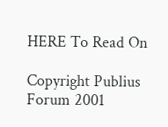HERE To Read On

Copyright Publius Forum 2001